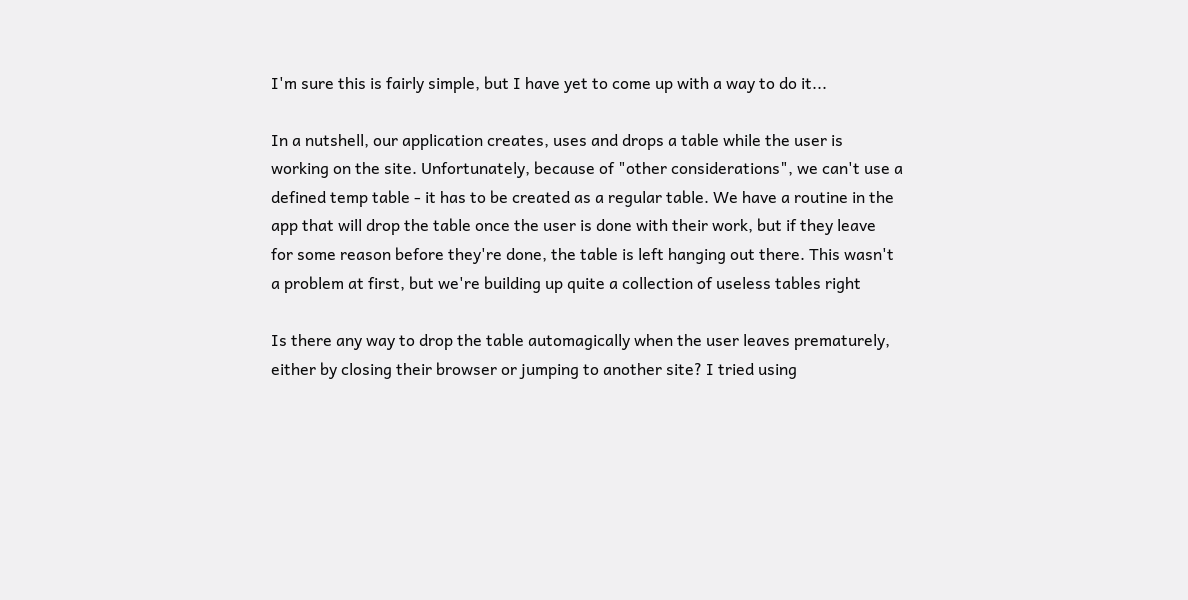I'm sure this is fairly simple, but I have yet to come up with a way to do it...

In a nutshell, our application creates, uses and drops a table while the user is
working on the site. Unfortunately, because of "other considerations", we can't use a
defined temp table - it has to be created as a regular table. We have a routine in the
app that will drop the table once the user is done with their work, but if they leave
for some reason before they're done, the table is left hanging out there. This wasn't
a problem at first, but we're building up quite a collection of useless tables right

Is there any way to drop the table automagically when the user leaves prematurely,
either by closing their browser or jumping to another site? I tried using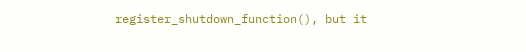register_shutdown_function(), but it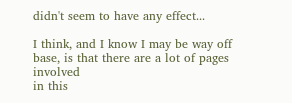didn't seem to have any effect...

I think, and I know I may be way off base, is that there are a lot of pages involved
in this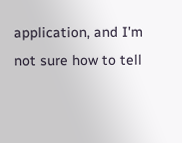application, and I'm not sure how to tell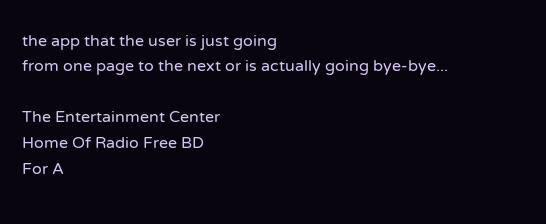the app that the user is just going
from one page to the next or is actually going bye-bye...

The Entertainment Center
Home Of Radio Free BD
For A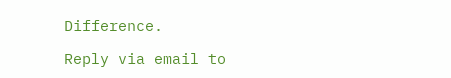Difference.

Reply via email to